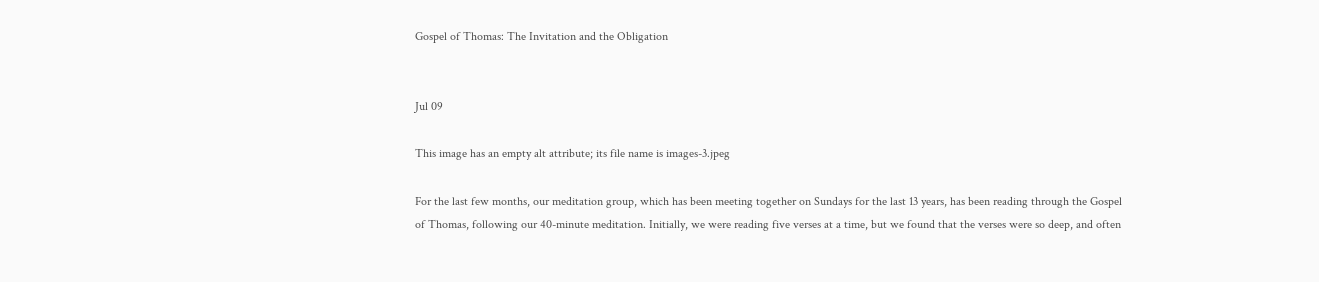Gospel of Thomas: The Invitation and the Obligation


Jul 09

This image has an empty alt attribute; its file name is images-3.jpeg

For the last few months, our meditation group, which has been meeting together on Sundays for the last 13 years, has been reading through the Gospel of Thomas, following our 40-minute meditation. Initially, we were reading five verses at a time, but we found that the verses were so deep, and often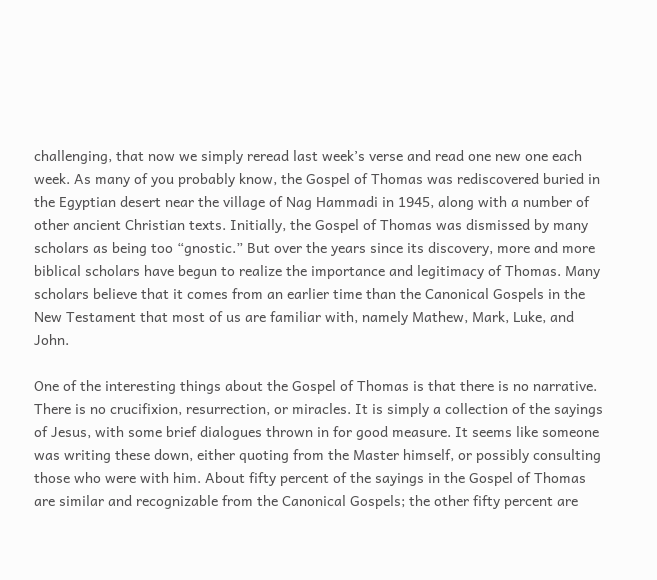challenging, that now we simply reread last week’s verse and read one new one each week. As many of you probably know, the Gospel of Thomas was rediscovered buried in the Egyptian desert near the village of Nag Hammadi in 1945, along with a number of other ancient Christian texts. Initially, the Gospel of Thomas was dismissed by many scholars as being too “gnostic.” But over the years since its discovery, more and more biblical scholars have begun to realize the importance and legitimacy of Thomas. Many scholars believe that it comes from an earlier time than the Canonical Gospels in the New Testament that most of us are familiar with, namely Mathew, Mark, Luke, and John.

One of the interesting things about the Gospel of Thomas is that there is no narrative. There is no crucifixion, resurrection, or miracles. It is simply a collection of the sayings of Jesus, with some brief dialogues thrown in for good measure. It seems like someone was writing these down, either quoting from the Master himself, or possibly consulting those who were with him. About fifty percent of the sayings in the Gospel of Thomas are similar and recognizable from the Canonical Gospels; the other fifty percent are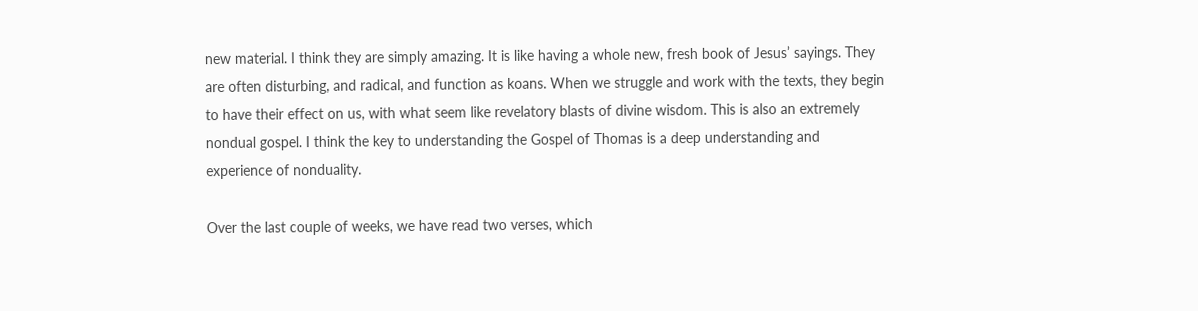new material. I think they are simply amazing. It is like having a whole new, fresh book of Jesus’ sayings. They are often disturbing, and radical, and function as koans. When we struggle and work with the texts, they begin to have their effect on us, with what seem like revelatory blasts of divine wisdom. This is also an extremely nondual gospel. I think the key to understanding the Gospel of Thomas is a deep understanding and experience of nonduality.

Over the last couple of weeks, we have read two verses, which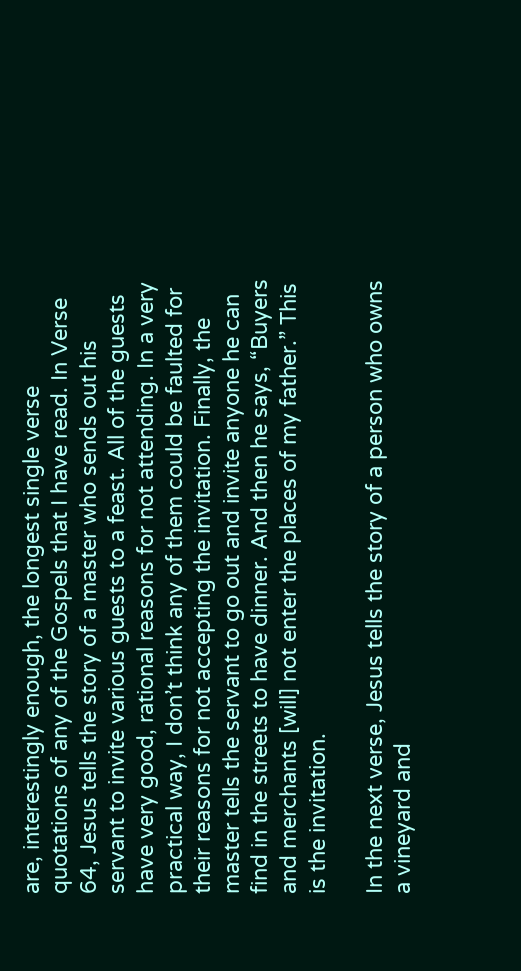are, interestingly enough, the longest single verse quotations of any of the Gospels that I have read. In Verse 64, Jesus tells the story of a master who sends out his servant to invite various guests to a feast. All of the guests have very good, rational reasons for not attending. In a very practical way, I don’t think any of them could be faulted for their reasons for not accepting the invitation. Finally, the master tells the servant to go out and invite anyone he can find in the streets to have dinner. And then he says, “Buyers and merchants [will] not enter the places of my father.” This is the invitation.

In the next verse, Jesus tells the story of a person who owns a vineyard and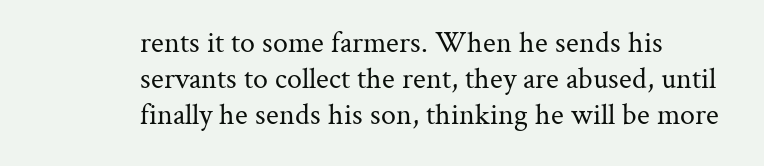rents it to some farmers. When he sends his servants to collect the rent, they are abused, until finally he sends his son, thinking he will be more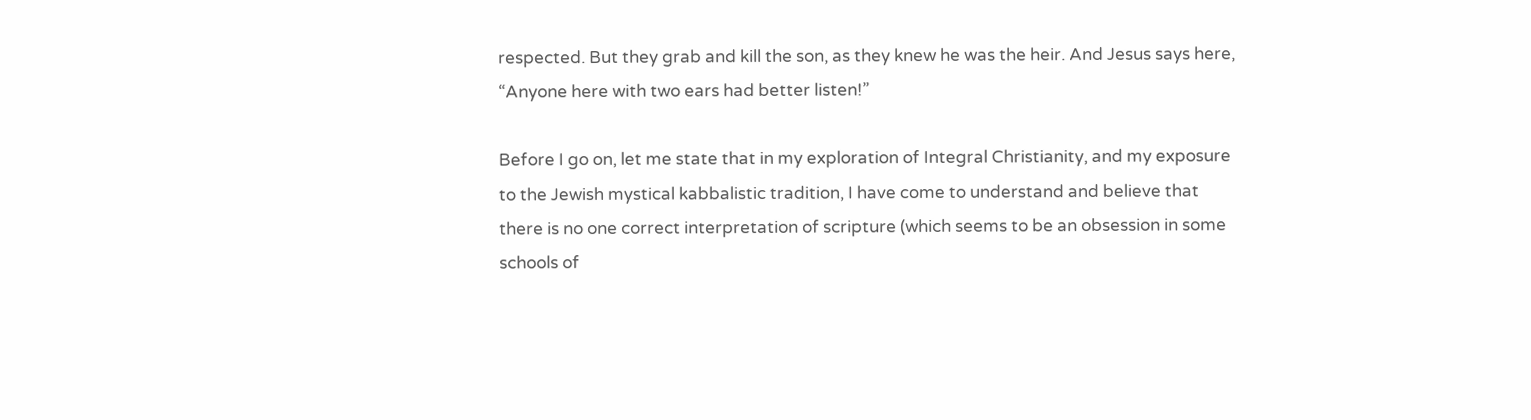respected. But they grab and kill the son, as they knew he was the heir. And Jesus says here, “Anyone here with two ears had better listen!”

Before I go on, let me state that in my exploration of Integral Christianity, and my exposure to the Jewish mystical kabbalistic tradition, I have come to understand and believe that there is no one correct interpretation of scripture (which seems to be an obsession in some schools of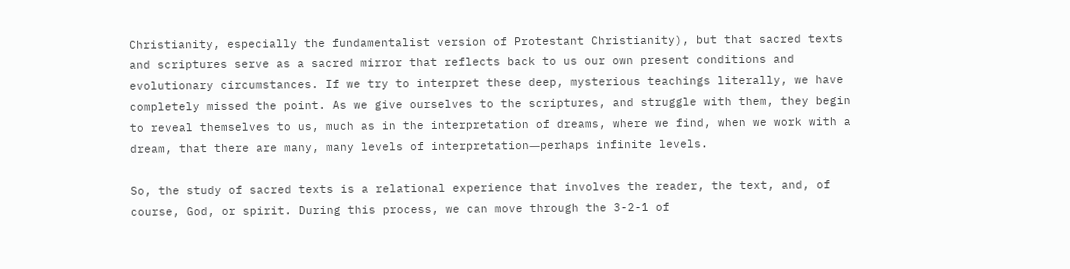Christianity, especially the fundamentalist version of Protestant Christianity), but that sacred texts and scriptures serve as a sacred mirror that reflects back to us our own present conditions and evolutionary circumstances. If we try to interpret these deep, mysterious teachings literally, we have completely missed the point. As we give ourselves to the scriptures, and struggle with them, they begin to reveal themselves to us, much as in the interpretation of dreams, where we find, when we work with a dream, that there are many, many levels of interpretation―perhaps infinite levels.

So, the study of sacred texts is a relational experience that involves the reader, the text, and, of course, God, or spirit. During this process, we can move through the 3-2-1 of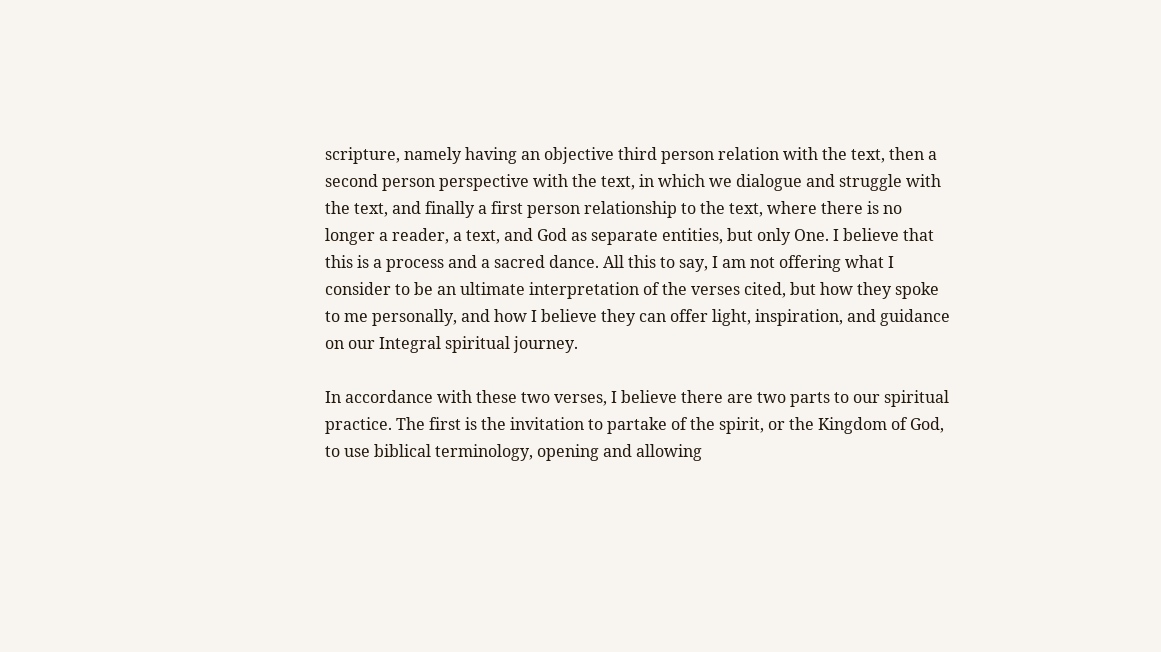scripture, namely having an objective third person relation with the text, then a second person perspective with the text, in which we dialogue and struggle with the text, and finally a first person relationship to the text, where there is no longer a reader, a text, and God as separate entities, but only One. I believe that this is a process and a sacred dance. All this to say, I am not offering what I consider to be an ultimate interpretation of the verses cited, but how they spoke to me personally, and how I believe they can offer light, inspiration, and guidance on our Integral spiritual journey.

In accordance with these two verses, I believe there are two parts to our spiritual practice. The first is the invitation to partake of the spirit, or the Kingdom of God, to use biblical terminology, opening and allowing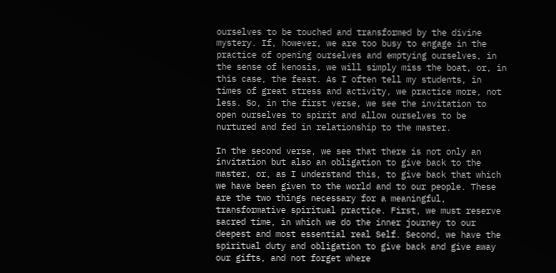ourselves to be touched and transformed by the divine mystery. If, however, we are too busy to engage in the practice of opening ourselves and emptying ourselves, in the sense of kenosis, we will simply miss the boat, or, in this case, the feast. As I often tell my students, in times of great stress and activity, we practice more, not less. So, in the first verse, we see the invitation to open ourselves to spirit and allow ourselves to be nurtured and fed in relationship to the master.

In the second verse, we see that there is not only an invitation but also an obligation to give back to the master, or, as I understand this, to give back that which we have been given to the world and to our people. These are the two things necessary for a meaningful, transformative spiritual practice. First, we must reserve sacred time, in which we do the inner journey to our deepest and most essential real Self. Second, we have the spiritual duty and obligation to give back and give away our gifts, and not forget where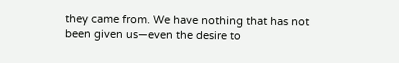they came from. We have nothing that has not been given us―even the desire to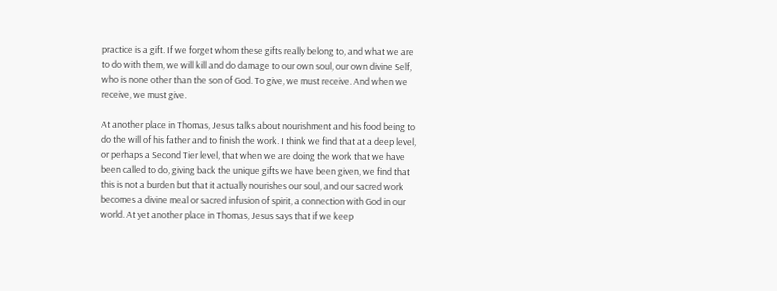practice is a gift. If we forget whom these gifts really belong to, and what we are to do with them, we will kill and do damage to our own soul, our own divine Self, who is none other than the son of God. To give, we must receive. And when we receive, we must give.

At another place in Thomas, Jesus talks about nourishment and his food being to do the will of his father and to finish the work. I think we find that at a deep level, or perhaps a Second Tier level, that when we are doing the work that we have been called to do, giving back the unique gifts we have been given, we find that this is not a burden but that it actually nourishes our soul, and our sacred work becomes a divine meal or sacred infusion of spirit, a connection with God in our world. At yet another place in Thomas, Jesus says that if we keep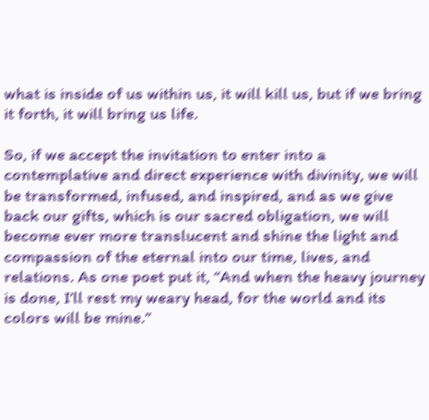what is inside of us within us, it will kill us, but if we bring it forth, it will bring us life.

So, if we accept the invitation to enter into a contemplative and direct experience with divinity, we will be transformed, infused, and inspired, and as we give back our gifts, which is our sacred obligation, we will become ever more translucent and shine the light and compassion of the eternal into our time, lives, and relations. As one poet put it, “And when the heavy journey is done, I’ll rest my weary head, for the world and its colors will be mine.”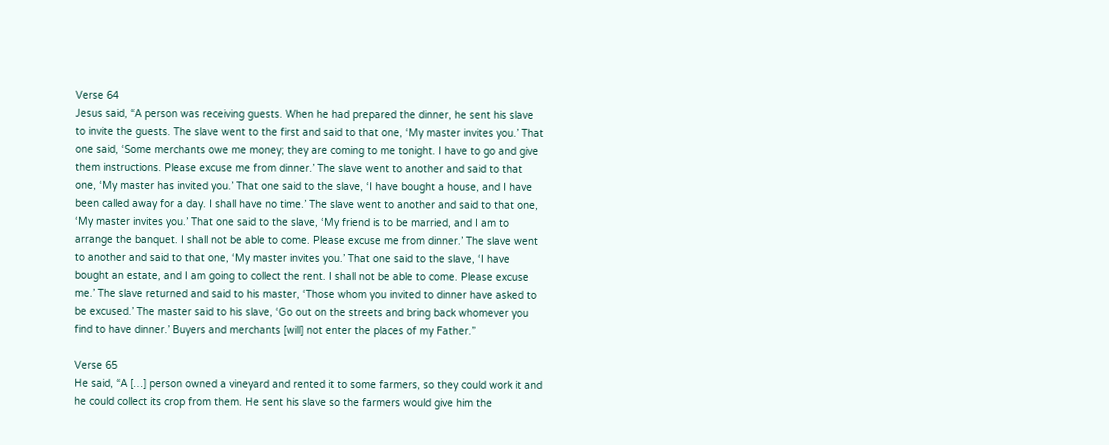Verse 64
Jesus said, “A person was receiving guests. When he had prepared the dinner, he sent his slave to invite the guests. The slave went to the first and said to that one, ‘My master invites you.’ That one said, ‘Some merchants owe me money; they are coming to me tonight. I have to go and give them instructions. Please excuse me from dinner.’ The slave went to another and said to that one, ‘My master has invited you.’ That one said to the slave, ‘I have bought a house, and I have been called away for a day. I shall have no time.’ The slave went to another and said to that one, ‘My master invites you.’ That one said to the slave, ‘My friend is to be married, and I am to arrange the banquet. I shall not be able to come. Please excuse me from dinner.’ The slave went to another and said to that one, ‘My master invites you.’ That one said to the slave, ‘I have bought an estate, and I am going to collect the rent. I shall not be able to come. Please excuse me.’ The slave returned and said to his master, ‘Those whom you invited to dinner have asked to be excused.’ The master said to his slave, ‘Go out on the streets and bring back whomever you find to have dinner.’ Buyers and merchants [will] not enter the places of my Father.”

Verse 65
He said, “A […] person owned a vineyard and rented it to some farmers, so they could work it and he could collect its crop from them. He sent his slave so the farmers would give him the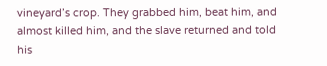vineyard’s crop. They grabbed him, beat him, and almost killed him, and the slave returned and told his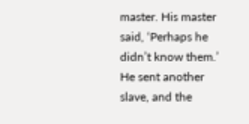master. His master said, ‘Perhaps he didn’t know them.’ He sent another slave, and the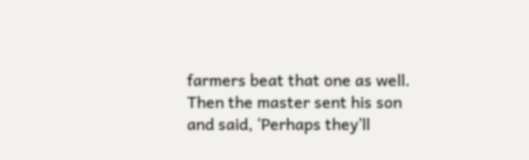farmers beat that one as well. Then the master sent his son and said, ‘Perhaps they’ll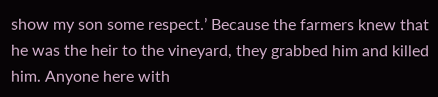show my son some respect.’ Because the farmers knew that he was the heir to the vineyard, they grabbed him and killed him. Anyone here with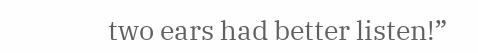two ears had better listen!”